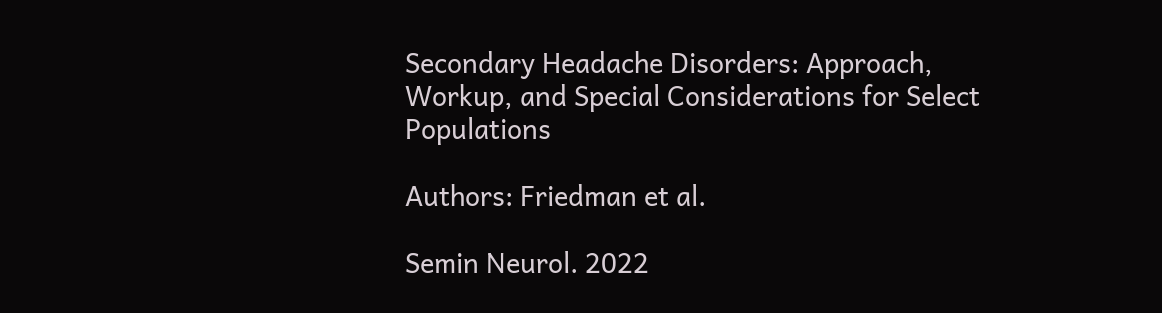Secondary Headache Disorders: Approach, Workup, and Special Considerations for Select Populations

Authors: Friedman et al.

Semin Neurol. 2022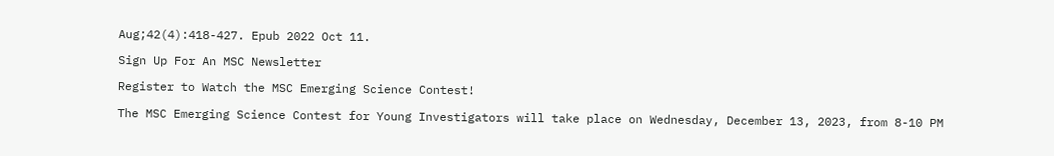Aug;42(4):418-427. Epub 2022 Oct 11.

Sign Up For An MSC Newsletter

Register to Watch the MSC Emerging Science Contest!

The MSC Emerging Science Contest for Young Investigators will take place on Wednesday, December 13, 2023, from 8-10 PM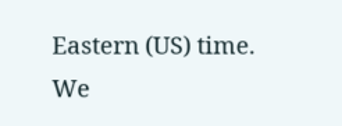Eastern (US) time. We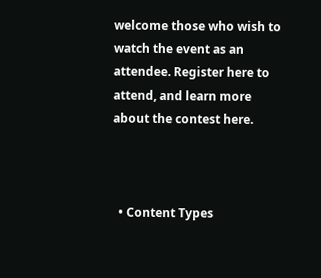welcome those who wish to watch the event as an attendee. Register here to attend, and learn more about the contest here.



  • Content Types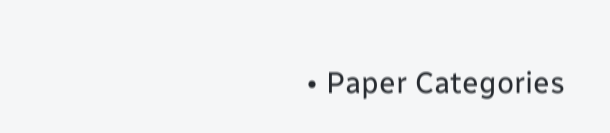• Paper Categories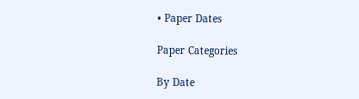• Paper Dates

Paper Categories

By Date